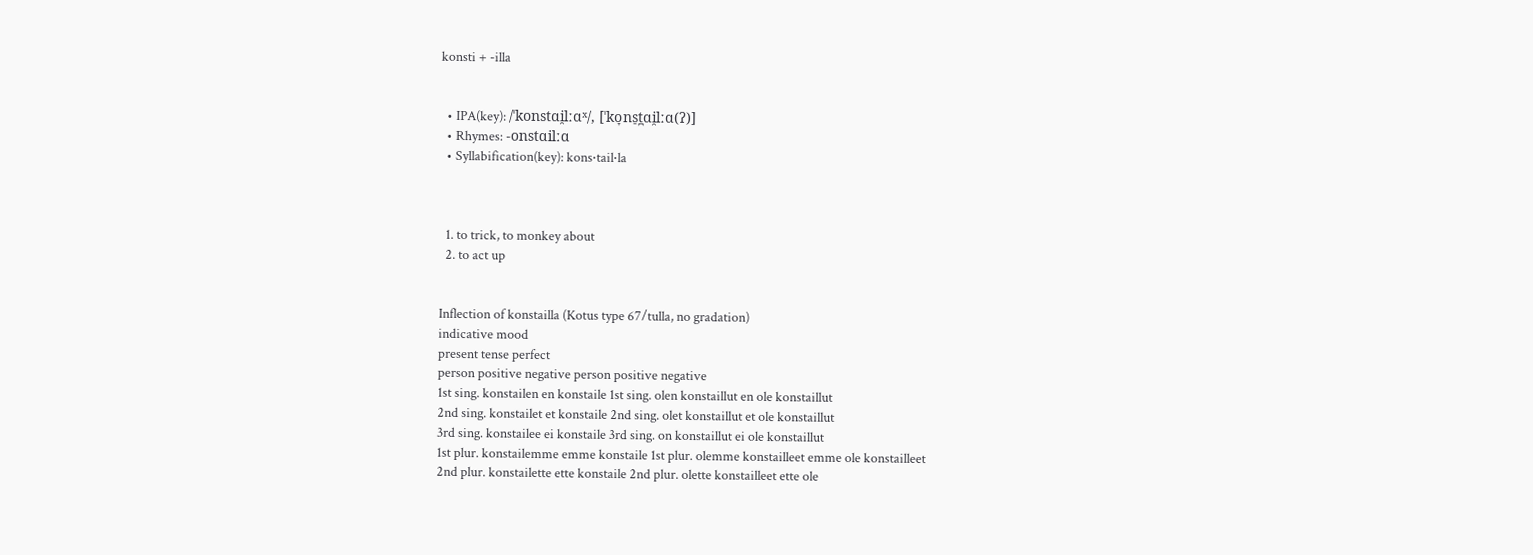konsti + -illa


  • IPA(key): /ˈkonstɑi̯lːɑˣ/, [ˈko̞ns̠t̪ɑi̯lːɑ(ʔ)]
  • Rhymes: -onstɑilːɑ
  • Syllabification(key): kons‧tail‧la



  1. to trick, to monkey about
  2. to act up


Inflection of konstailla (Kotus type 67/tulla, no gradation)
indicative mood
present tense perfect
person positive negative person positive negative
1st sing. konstailen en konstaile 1st sing. olen konstaillut en ole konstaillut
2nd sing. konstailet et konstaile 2nd sing. olet konstaillut et ole konstaillut
3rd sing. konstailee ei konstaile 3rd sing. on konstaillut ei ole konstaillut
1st plur. konstailemme emme konstaile 1st plur. olemme konstailleet emme ole konstailleet
2nd plur. konstailette ette konstaile 2nd plur. olette konstailleet ette ole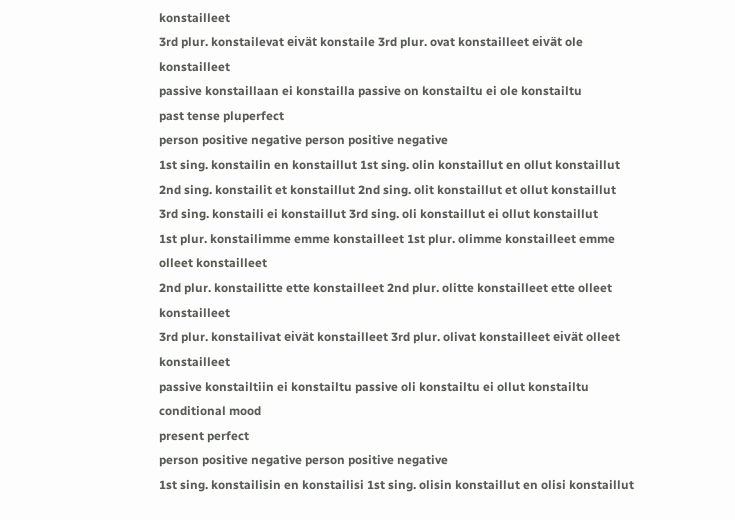konstailleet
3rd plur. konstailevat eivät konstaile 3rd plur. ovat konstailleet eivät ole konstailleet
passive konstaillaan ei konstailla passive on konstailtu ei ole konstailtu
past tense pluperfect
person positive negative person positive negative
1st sing. konstailin en konstaillut 1st sing. olin konstaillut en ollut konstaillut
2nd sing. konstailit et konstaillut 2nd sing. olit konstaillut et ollut konstaillut
3rd sing. konstaili ei konstaillut 3rd sing. oli konstaillut ei ollut konstaillut
1st plur. konstailimme emme konstailleet 1st plur. olimme konstailleet emme olleet konstailleet
2nd plur. konstailitte ette konstailleet 2nd plur. olitte konstailleet ette olleet konstailleet
3rd plur. konstailivat eivät konstailleet 3rd plur. olivat konstailleet eivät olleet konstailleet
passive konstailtiin ei konstailtu passive oli konstailtu ei ollut konstailtu
conditional mood
present perfect
person positive negative person positive negative
1st sing. konstailisin en konstailisi 1st sing. olisin konstaillut en olisi konstaillut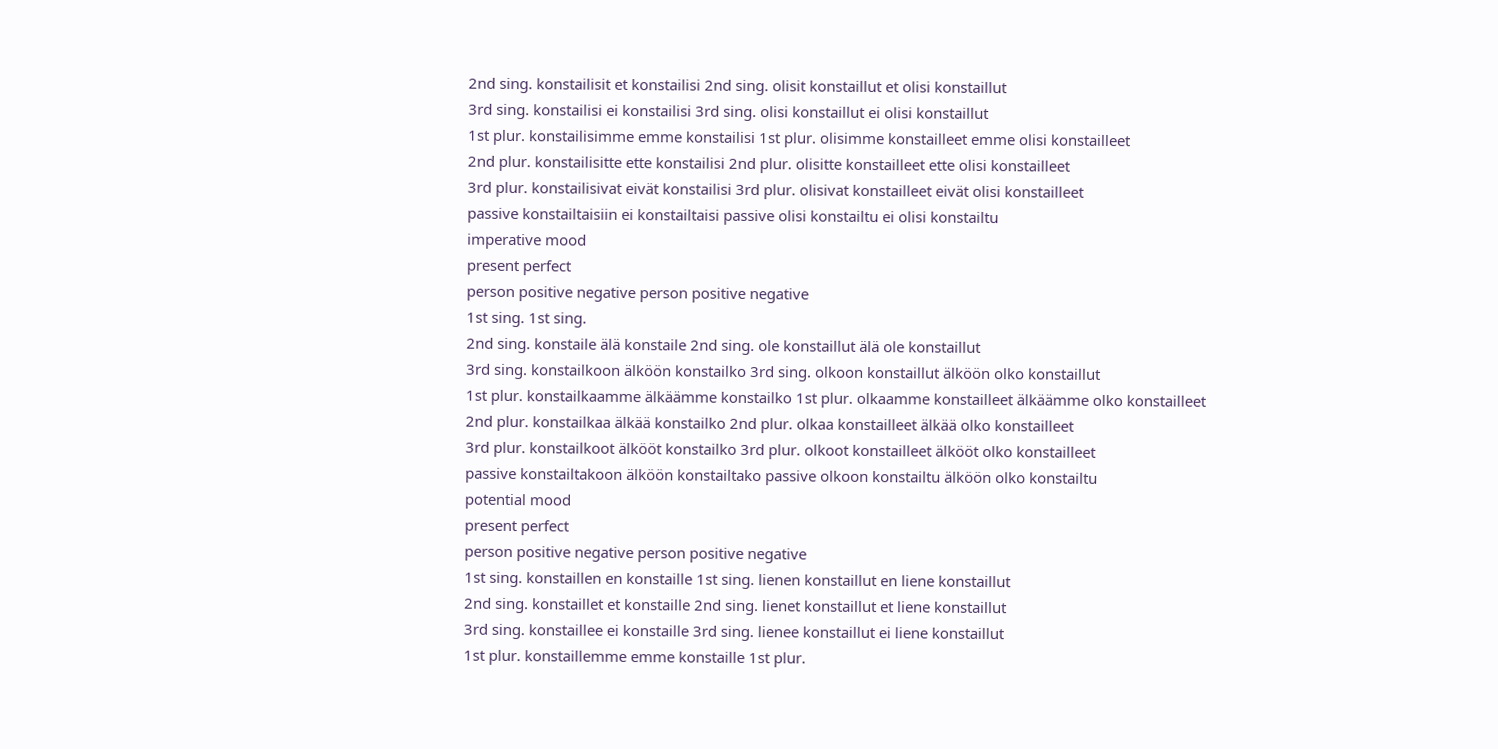2nd sing. konstailisit et konstailisi 2nd sing. olisit konstaillut et olisi konstaillut
3rd sing. konstailisi ei konstailisi 3rd sing. olisi konstaillut ei olisi konstaillut
1st plur. konstailisimme emme konstailisi 1st plur. olisimme konstailleet emme olisi konstailleet
2nd plur. konstailisitte ette konstailisi 2nd plur. olisitte konstailleet ette olisi konstailleet
3rd plur. konstailisivat eivät konstailisi 3rd plur. olisivat konstailleet eivät olisi konstailleet
passive konstailtaisiin ei konstailtaisi passive olisi konstailtu ei olisi konstailtu
imperative mood
present perfect
person positive negative person positive negative
1st sing. 1st sing.
2nd sing. konstaile älä konstaile 2nd sing. ole konstaillut älä ole konstaillut
3rd sing. konstailkoon älköön konstailko 3rd sing. olkoon konstaillut älköön olko konstaillut
1st plur. konstailkaamme älkäämme konstailko 1st plur. olkaamme konstailleet älkäämme olko konstailleet
2nd plur. konstailkaa älkää konstailko 2nd plur. olkaa konstailleet älkää olko konstailleet
3rd plur. konstailkoot älkööt konstailko 3rd plur. olkoot konstailleet älkööt olko konstailleet
passive konstailtakoon älköön konstailtako passive olkoon konstailtu älköön olko konstailtu
potential mood
present perfect
person positive negative person positive negative
1st sing. konstaillen en konstaille 1st sing. lienen konstaillut en liene konstaillut
2nd sing. konstaillet et konstaille 2nd sing. lienet konstaillut et liene konstaillut
3rd sing. konstaillee ei konstaille 3rd sing. lienee konstaillut ei liene konstaillut
1st plur. konstaillemme emme konstaille 1st plur.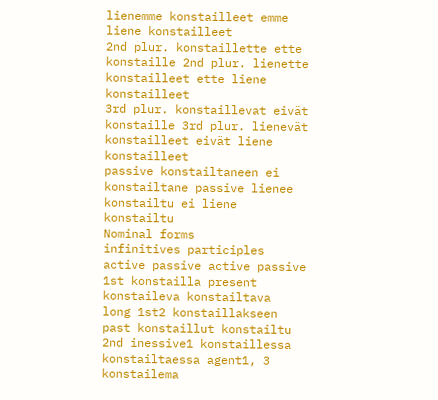lienemme konstailleet emme liene konstailleet
2nd plur. konstaillette ette konstaille 2nd plur. lienette konstailleet ette liene konstailleet
3rd plur. konstaillevat eivät konstaille 3rd plur. lienevät konstailleet eivät liene konstailleet
passive konstailtaneen ei konstailtane passive lienee konstailtu ei liene konstailtu
Nominal forms
infinitives participles
active passive active passive
1st konstailla present konstaileva konstailtava
long 1st2 konstaillakseen past konstaillut konstailtu
2nd inessive1 konstaillessa konstailtaessa agent1, 3 konstailema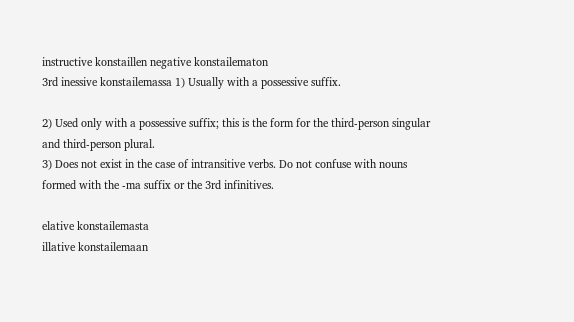instructive konstaillen negative konstailematon
3rd inessive konstailemassa 1) Usually with a possessive suffix.

2) Used only with a possessive suffix; this is the form for the third-person singular and third-person plural.
3) Does not exist in the case of intransitive verbs. Do not confuse with nouns formed with the -ma suffix or the 3rd infinitives.

elative konstailemasta
illative konstailemaan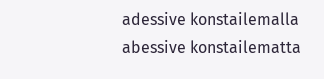adessive konstailemalla
abessive konstailematta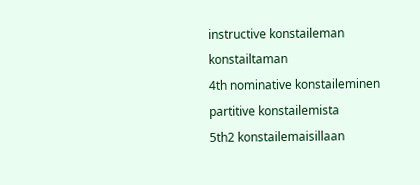instructive konstaileman konstailtaman
4th nominative konstaileminen
partitive konstailemista
5th2 konstailemaisillaan